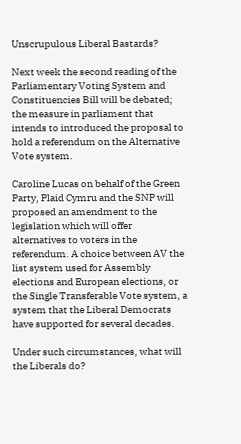Unscrupulous Liberal Bastards?

Next week the second reading of the Parliamentary Voting System and Constituencies Bill will be debated; the measure in parliament that intends to introduced the proposal to hold a referendum on the Alternative Vote system.

Caroline Lucas on behalf of the Green Party, Plaid Cymru and the SNP will proposed an amendment to the legislation which will offer alternatives to voters in the referendum. A choice between AV the list system used for Assembly elections and European elections, or the Single Transferable Vote system, a system that the Liberal Democrats have supported for several decades.

Under such circumstances, what will the Liberals do?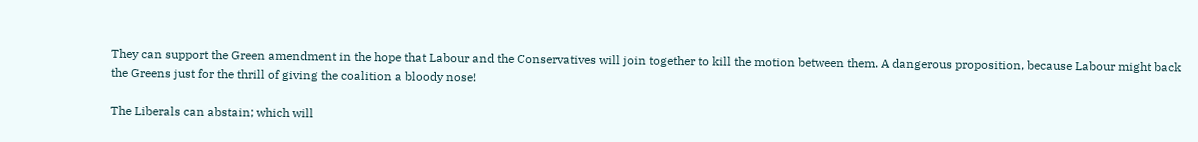They can support the Green amendment in the hope that Labour and the Conservatives will join together to kill the motion between them. A dangerous proposition, because Labour might back the Greens just for the thrill of giving the coalition a bloody nose!

The Liberals can abstain; which will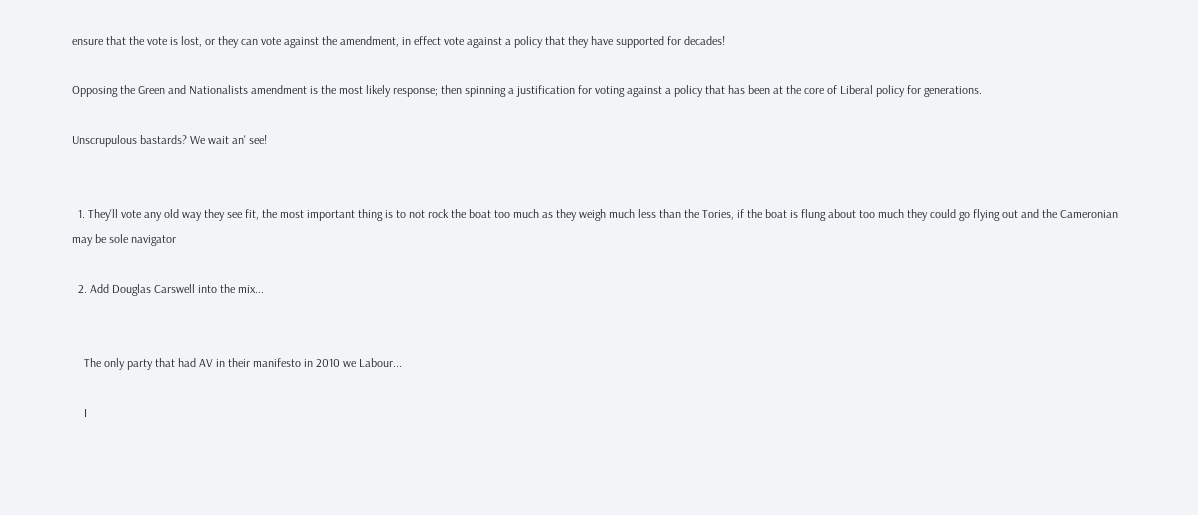ensure that the vote is lost, or they can vote against the amendment, in effect vote against a policy that they have supported for decades!

Opposing the Green and Nationalists amendment is the most likely response; then spinning a justification for voting against a policy that has been at the core of Liberal policy for generations.

Unscrupulous bastards? We wait an' see!


  1. They'll vote any old way they see fit, the most important thing is to not rock the boat too much as they weigh much less than the Tories, if the boat is flung about too much they could go flying out and the Cameronian may be sole navigator

  2. Add Douglas Carswell into the mix...


    The only party that had AV in their manifesto in 2010 we Labour...

    I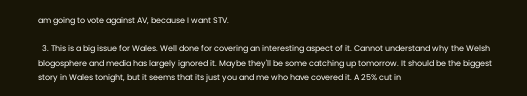am going to vote against AV, because I want STV.

  3. This is a big issue for Wales. Well done for covering an interesting aspect of it. Cannot understand why the Welsh blogosphere and media has largely ignored it. Maybe they'll be some catching up tomorrow. It should be the biggest story in Wales tonight, but it seems that its just you and me who have covered it. A 25% cut in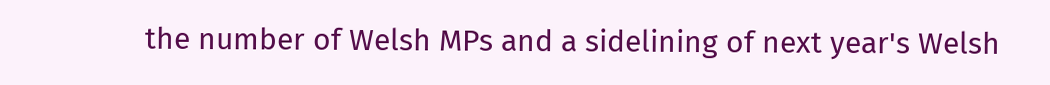the number of Welsh MPs and a sidelining of next year's Welsh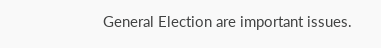General Election are important issues.